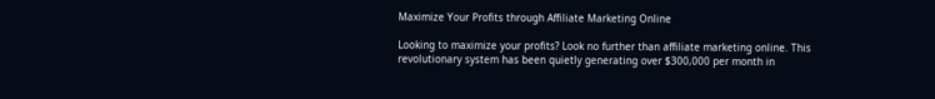Maximize Your Profits through Affiliate Marketing Online

Looking to maximize your profits? Look no further than affiliate marketing online. This revolutionary system has been quietly generating over $300,000 per month in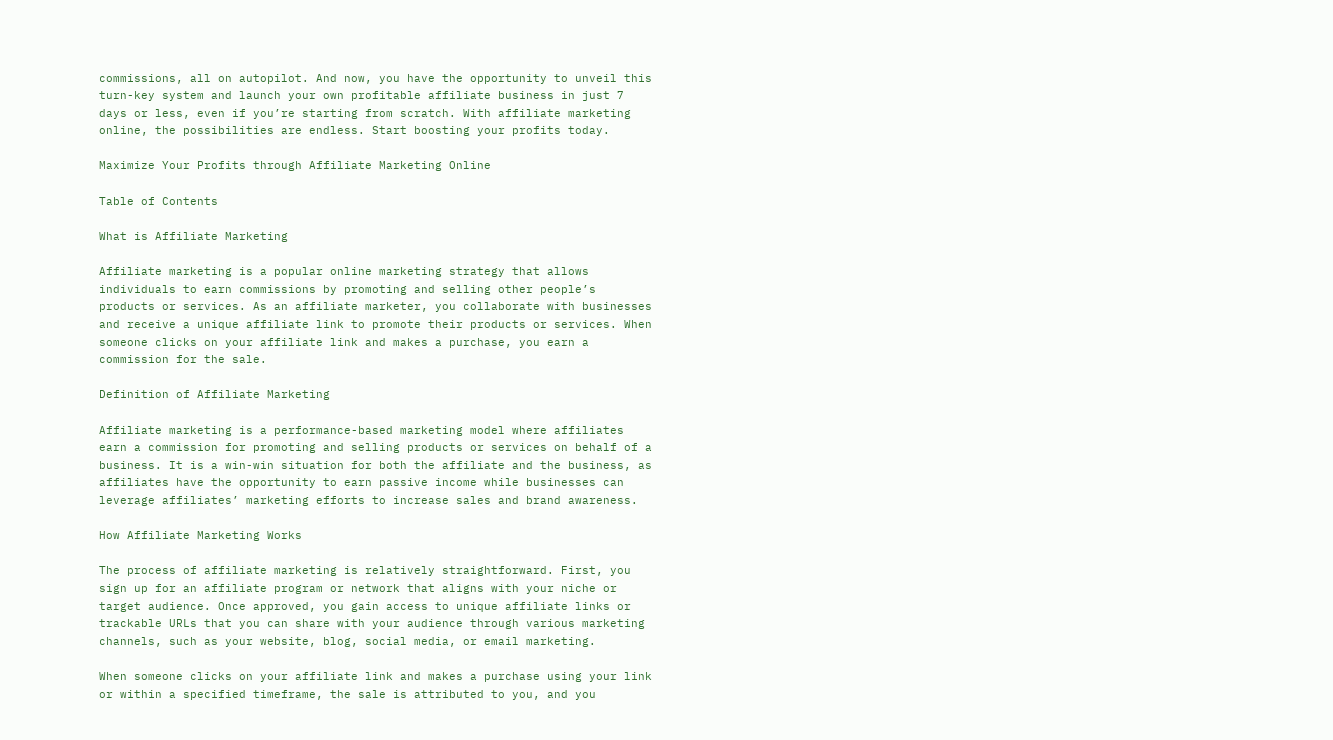commissions, all on autopilot. And now, you have the opportunity to unveil this turn-key system and launch your own profitable affiliate business in just 7 days or less, even if you’re starting from scratch. With affiliate marketing online, the possibilities are endless. Start boosting your profits today.

Maximize Your Profits through Affiliate Marketing Online

Table of Contents

What is Affiliate Marketing

Affiliate marketing is a popular online marketing strategy that allows individuals to earn commissions by promoting and selling other people’s products or services. As an affiliate marketer, you collaborate with businesses and receive a unique affiliate link to promote their products or services. When someone clicks on your affiliate link and makes a purchase, you earn a commission for the sale.

Definition of Affiliate Marketing

Affiliate marketing is a performance-based marketing model where affiliates earn a commission for promoting and selling products or services on behalf of a business. It is a win-win situation for both the affiliate and the business, as affiliates have the opportunity to earn passive income while businesses can leverage affiliates’ marketing efforts to increase sales and brand awareness.

How Affiliate Marketing Works

The process of affiliate marketing is relatively straightforward. First, you sign up for an affiliate program or network that aligns with your niche or target audience. Once approved, you gain access to unique affiliate links or trackable URLs that you can share with your audience through various marketing channels, such as your website, blog, social media, or email marketing.

When someone clicks on your affiliate link and makes a purchase using your link or within a specified timeframe, the sale is attributed to you, and you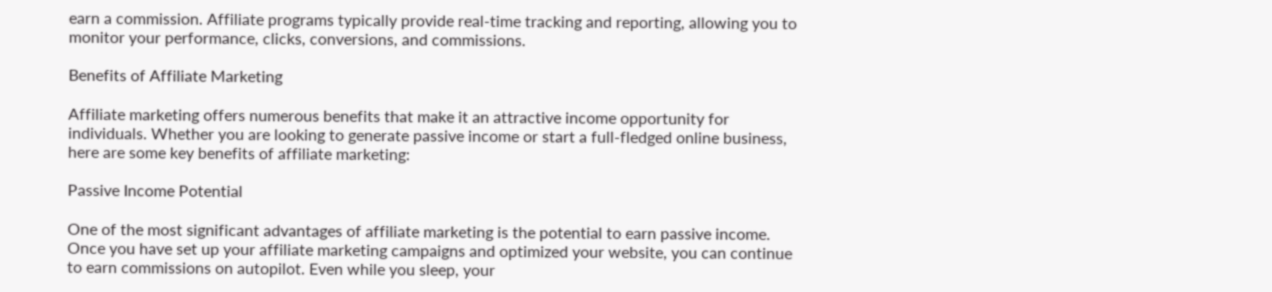earn a commission. Affiliate programs typically provide real-time tracking and reporting, allowing you to monitor your performance, clicks, conversions, and commissions.

Benefits of Affiliate Marketing

Affiliate marketing offers numerous benefits that make it an attractive income opportunity for individuals. Whether you are looking to generate passive income or start a full-fledged online business, here are some key benefits of affiliate marketing:

Passive Income Potential

One of the most significant advantages of affiliate marketing is the potential to earn passive income. Once you have set up your affiliate marketing campaigns and optimized your website, you can continue to earn commissions on autopilot. Even while you sleep, your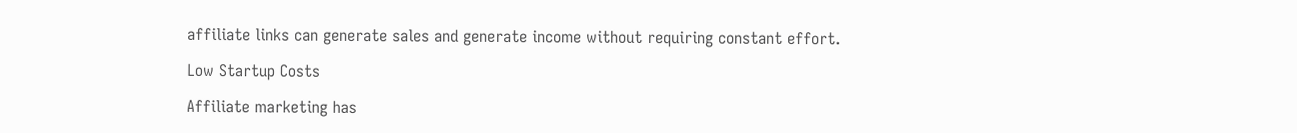affiliate links can generate sales and generate income without requiring constant effort.

Low Startup Costs

Affiliate marketing has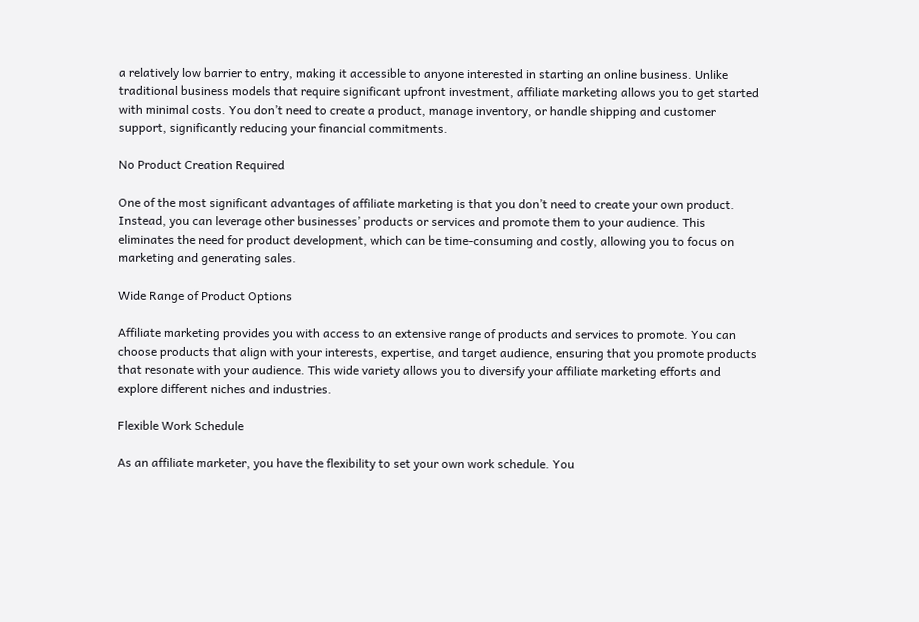a relatively low barrier to entry, making it accessible to anyone interested in starting an online business. Unlike traditional business models that require significant upfront investment, affiliate marketing allows you to get started with minimal costs. You don’t need to create a product, manage inventory, or handle shipping and customer support, significantly reducing your financial commitments.

No Product Creation Required

One of the most significant advantages of affiliate marketing is that you don’t need to create your own product. Instead, you can leverage other businesses’ products or services and promote them to your audience. This eliminates the need for product development, which can be time-consuming and costly, allowing you to focus on marketing and generating sales.

Wide Range of Product Options

Affiliate marketing provides you with access to an extensive range of products and services to promote. You can choose products that align with your interests, expertise, and target audience, ensuring that you promote products that resonate with your audience. This wide variety allows you to diversify your affiliate marketing efforts and explore different niches and industries.

Flexible Work Schedule

As an affiliate marketer, you have the flexibility to set your own work schedule. You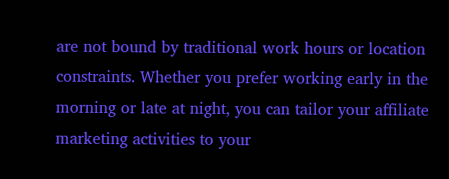are not bound by traditional work hours or location constraints. Whether you prefer working early in the morning or late at night, you can tailor your affiliate marketing activities to your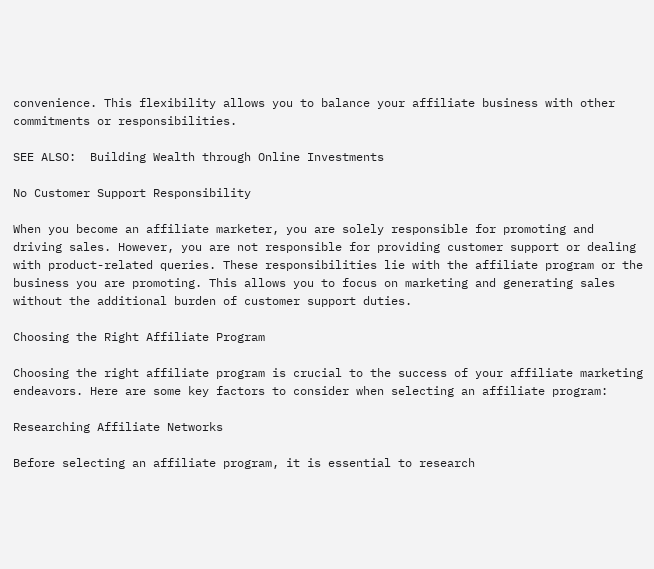convenience. This flexibility allows you to balance your affiliate business with other commitments or responsibilities.

SEE ALSO:  Building Wealth through Online Investments

No Customer Support Responsibility

When you become an affiliate marketer, you are solely responsible for promoting and driving sales. However, you are not responsible for providing customer support or dealing with product-related queries. These responsibilities lie with the affiliate program or the business you are promoting. This allows you to focus on marketing and generating sales without the additional burden of customer support duties.

Choosing the Right Affiliate Program

Choosing the right affiliate program is crucial to the success of your affiliate marketing endeavors. Here are some key factors to consider when selecting an affiliate program:

Researching Affiliate Networks

Before selecting an affiliate program, it is essential to research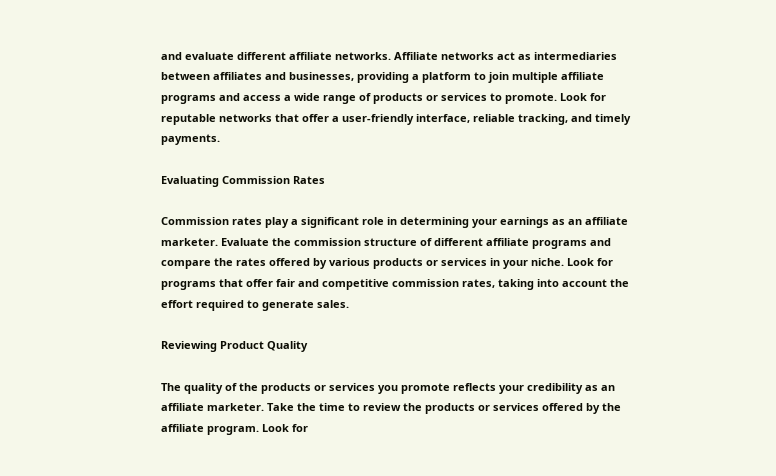and evaluate different affiliate networks. Affiliate networks act as intermediaries between affiliates and businesses, providing a platform to join multiple affiliate programs and access a wide range of products or services to promote. Look for reputable networks that offer a user-friendly interface, reliable tracking, and timely payments.

Evaluating Commission Rates

Commission rates play a significant role in determining your earnings as an affiliate marketer. Evaluate the commission structure of different affiliate programs and compare the rates offered by various products or services in your niche. Look for programs that offer fair and competitive commission rates, taking into account the effort required to generate sales.

Reviewing Product Quality

The quality of the products or services you promote reflects your credibility as an affiliate marketer. Take the time to review the products or services offered by the affiliate program. Look for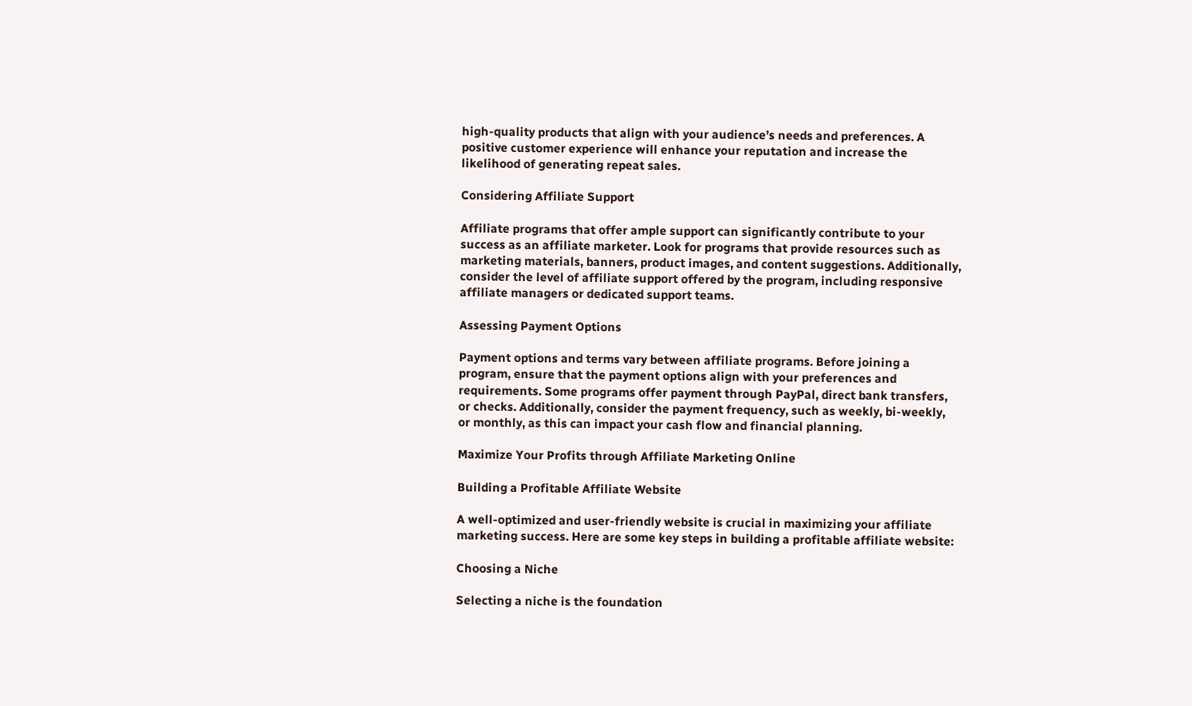high-quality products that align with your audience’s needs and preferences. A positive customer experience will enhance your reputation and increase the likelihood of generating repeat sales.

Considering Affiliate Support

Affiliate programs that offer ample support can significantly contribute to your success as an affiliate marketer. Look for programs that provide resources such as marketing materials, banners, product images, and content suggestions. Additionally, consider the level of affiliate support offered by the program, including responsive affiliate managers or dedicated support teams.

Assessing Payment Options

Payment options and terms vary between affiliate programs. Before joining a program, ensure that the payment options align with your preferences and requirements. Some programs offer payment through PayPal, direct bank transfers, or checks. Additionally, consider the payment frequency, such as weekly, bi-weekly, or monthly, as this can impact your cash flow and financial planning.

Maximize Your Profits through Affiliate Marketing Online

Building a Profitable Affiliate Website

A well-optimized and user-friendly website is crucial in maximizing your affiliate marketing success. Here are some key steps in building a profitable affiliate website:

Choosing a Niche

Selecting a niche is the foundation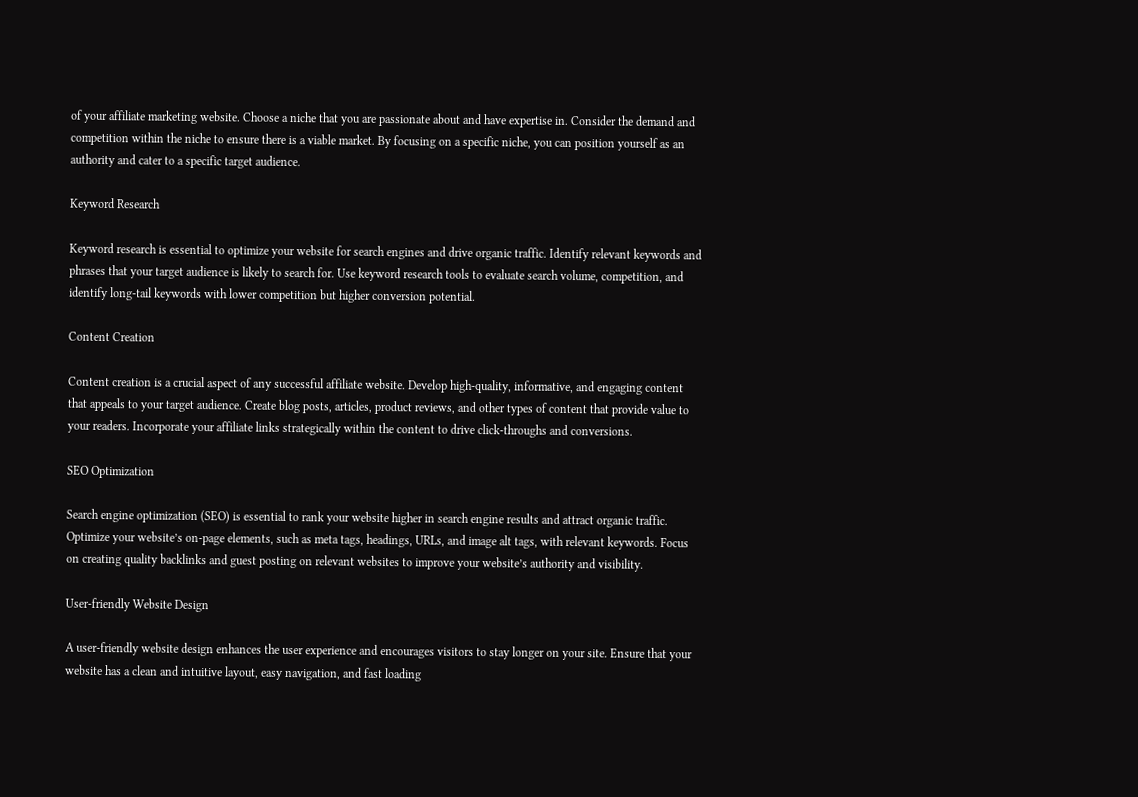of your affiliate marketing website. Choose a niche that you are passionate about and have expertise in. Consider the demand and competition within the niche to ensure there is a viable market. By focusing on a specific niche, you can position yourself as an authority and cater to a specific target audience.

Keyword Research

Keyword research is essential to optimize your website for search engines and drive organic traffic. Identify relevant keywords and phrases that your target audience is likely to search for. Use keyword research tools to evaluate search volume, competition, and identify long-tail keywords with lower competition but higher conversion potential.

Content Creation

Content creation is a crucial aspect of any successful affiliate website. Develop high-quality, informative, and engaging content that appeals to your target audience. Create blog posts, articles, product reviews, and other types of content that provide value to your readers. Incorporate your affiliate links strategically within the content to drive click-throughs and conversions.

SEO Optimization

Search engine optimization (SEO) is essential to rank your website higher in search engine results and attract organic traffic. Optimize your website’s on-page elements, such as meta tags, headings, URLs, and image alt tags, with relevant keywords. Focus on creating quality backlinks and guest posting on relevant websites to improve your website’s authority and visibility.

User-friendly Website Design

A user-friendly website design enhances the user experience and encourages visitors to stay longer on your site. Ensure that your website has a clean and intuitive layout, easy navigation, and fast loading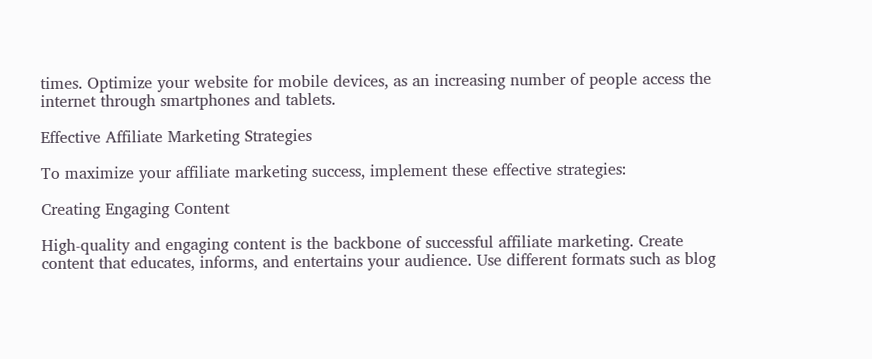times. Optimize your website for mobile devices, as an increasing number of people access the internet through smartphones and tablets.

Effective Affiliate Marketing Strategies

To maximize your affiliate marketing success, implement these effective strategies:

Creating Engaging Content

High-quality and engaging content is the backbone of successful affiliate marketing. Create content that educates, informs, and entertains your audience. Use different formats such as blog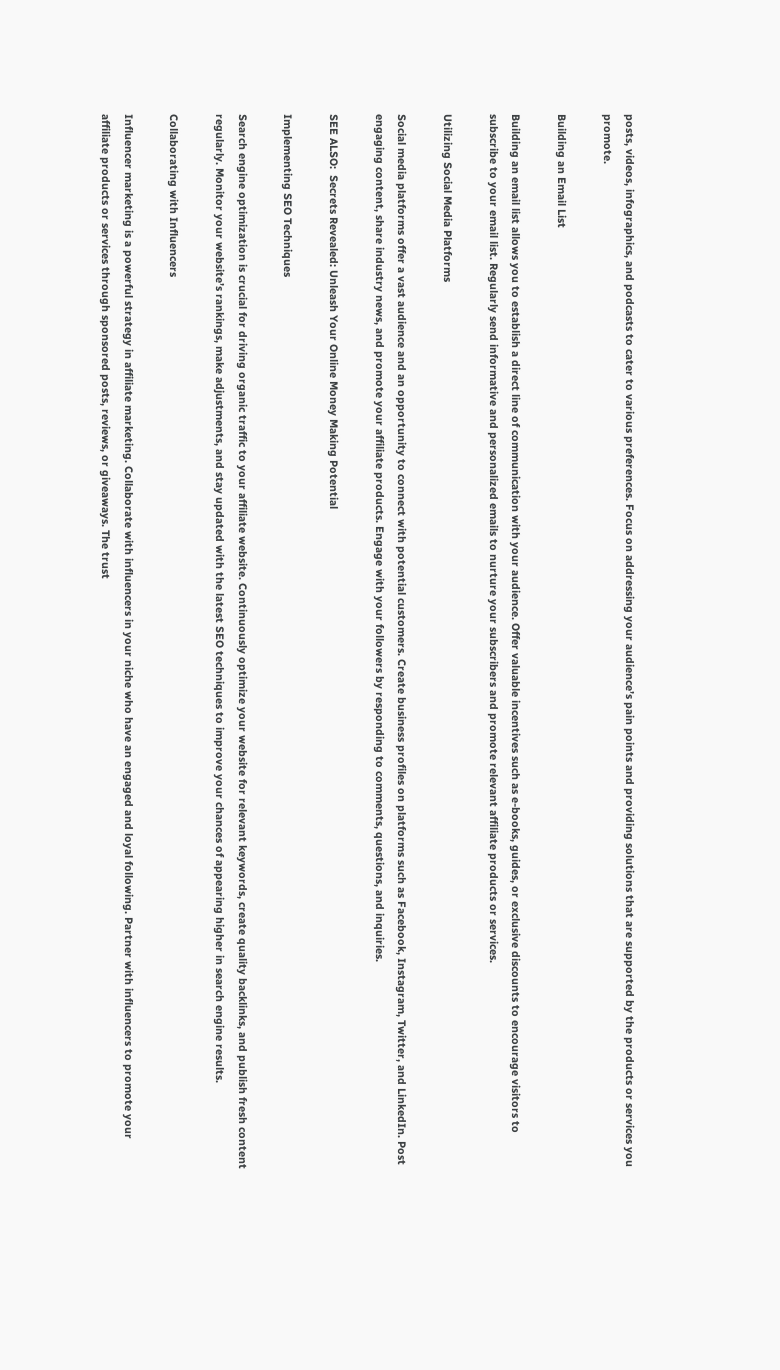posts, videos, infographics, and podcasts to cater to various preferences. Focus on addressing your audience’s pain points and providing solutions that are supported by the products or services you promote.

Building an Email List

Building an email list allows you to establish a direct line of communication with your audience. Offer valuable incentives such as e-books, guides, or exclusive discounts to encourage visitors to subscribe to your email list. Regularly send informative and personalized emails to nurture your subscribers and promote relevant affiliate products or services.

Utilizing Social Media Platforms

Social media platforms offer a vast audience and an opportunity to connect with potential customers. Create business profiles on platforms such as Facebook, Instagram, Twitter, and LinkedIn. Post engaging content, share industry news, and promote your affiliate products. Engage with your followers by responding to comments, questions, and inquiries.

SEE ALSO:  Secrets Revealed: Unleash Your Online Money Making Potential

Implementing SEO Techniques

Search engine optimization is crucial for driving organic traffic to your affiliate website. Continuously optimize your website for relevant keywords, create quality backlinks, and publish fresh content regularly. Monitor your website’s rankings, make adjustments, and stay updated with the latest SEO techniques to improve your chances of appearing higher in search engine results.

Collaborating with Influencers

Influencer marketing is a powerful strategy in affiliate marketing. Collaborate with influencers in your niche who have an engaged and loyal following. Partner with influencers to promote your affiliate products or services through sponsored posts, reviews, or giveaways. The trust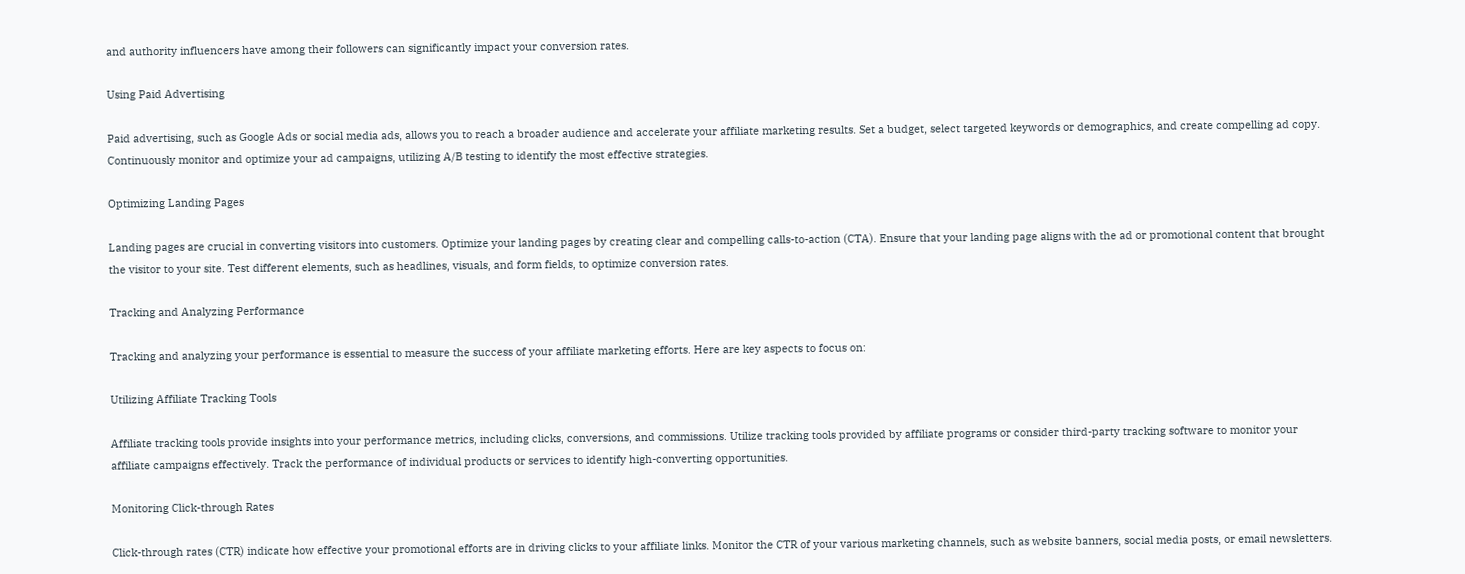and authority influencers have among their followers can significantly impact your conversion rates.

Using Paid Advertising

Paid advertising, such as Google Ads or social media ads, allows you to reach a broader audience and accelerate your affiliate marketing results. Set a budget, select targeted keywords or demographics, and create compelling ad copy. Continuously monitor and optimize your ad campaigns, utilizing A/B testing to identify the most effective strategies.

Optimizing Landing Pages

Landing pages are crucial in converting visitors into customers. Optimize your landing pages by creating clear and compelling calls-to-action (CTA). Ensure that your landing page aligns with the ad or promotional content that brought the visitor to your site. Test different elements, such as headlines, visuals, and form fields, to optimize conversion rates.

Tracking and Analyzing Performance

Tracking and analyzing your performance is essential to measure the success of your affiliate marketing efforts. Here are key aspects to focus on:

Utilizing Affiliate Tracking Tools

Affiliate tracking tools provide insights into your performance metrics, including clicks, conversions, and commissions. Utilize tracking tools provided by affiliate programs or consider third-party tracking software to monitor your affiliate campaigns effectively. Track the performance of individual products or services to identify high-converting opportunities.

Monitoring Click-through Rates

Click-through rates (CTR) indicate how effective your promotional efforts are in driving clicks to your affiliate links. Monitor the CTR of your various marketing channels, such as website banners, social media posts, or email newsletters.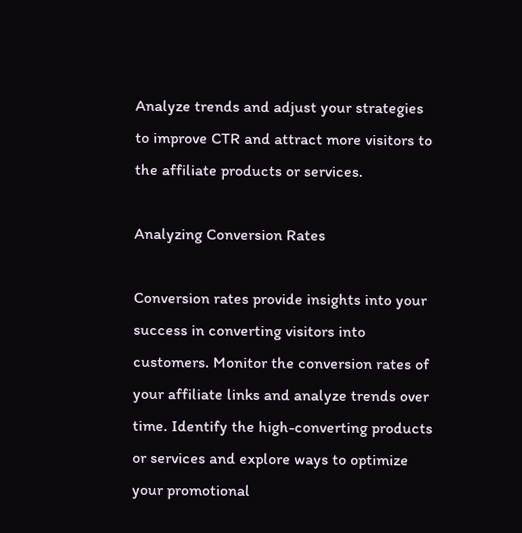Analyze trends and adjust your strategies to improve CTR and attract more visitors to the affiliate products or services.

Analyzing Conversion Rates

Conversion rates provide insights into your success in converting visitors into customers. Monitor the conversion rates of your affiliate links and analyze trends over time. Identify the high-converting products or services and explore ways to optimize your promotional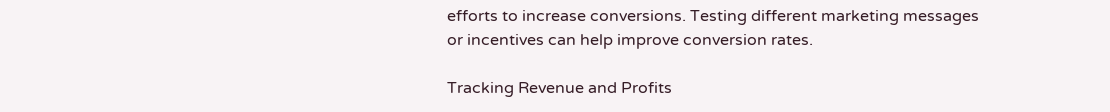efforts to increase conversions. Testing different marketing messages or incentives can help improve conversion rates.

Tracking Revenue and Profits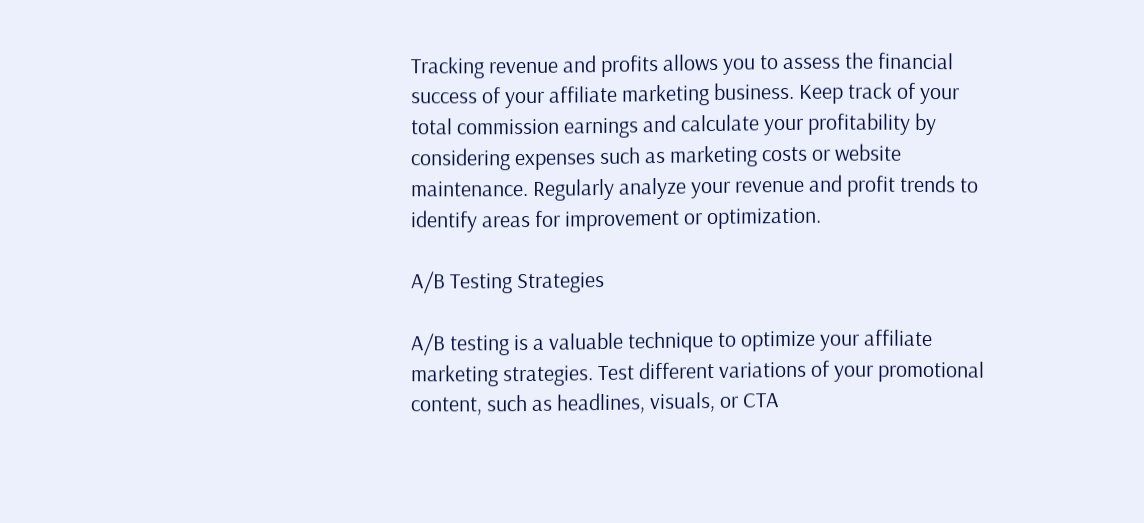Tracking revenue and profits allows you to assess the financial success of your affiliate marketing business. Keep track of your total commission earnings and calculate your profitability by considering expenses such as marketing costs or website maintenance. Regularly analyze your revenue and profit trends to identify areas for improvement or optimization.

A/B Testing Strategies

A/B testing is a valuable technique to optimize your affiliate marketing strategies. Test different variations of your promotional content, such as headlines, visuals, or CTA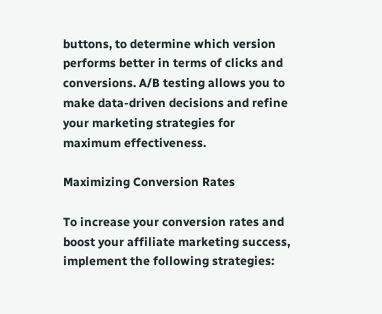buttons, to determine which version performs better in terms of clicks and conversions. A/B testing allows you to make data-driven decisions and refine your marketing strategies for maximum effectiveness.

Maximizing Conversion Rates

To increase your conversion rates and boost your affiliate marketing success, implement the following strategies: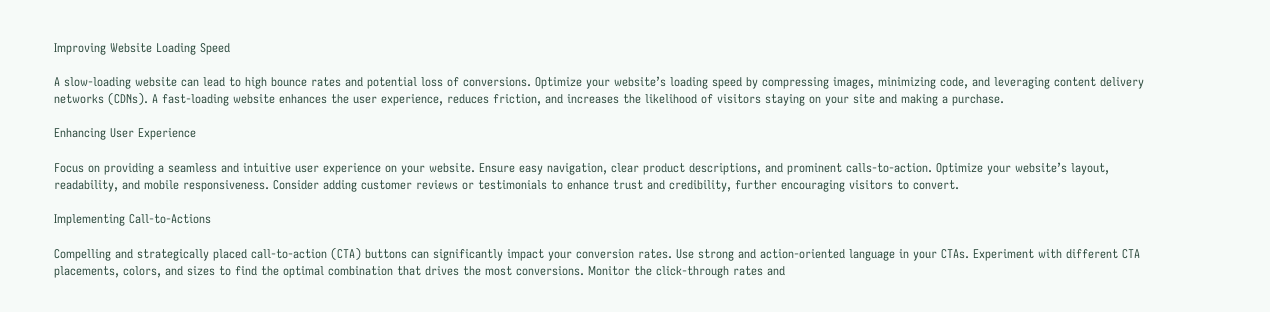Improving Website Loading Speed

A slow-loading website can lead to high bounce rates and potential loss of conversions. Optimize your website’s loading speed by compressing images, minimizing code, and leveraging content delivery networks (CDNs). A fast-loading website enhances the user experience, reduces friction, and increases the likelihood of visitors staying on your site and making a purchase.

Enhancing User Experience

Focus on providing a seamless and intuitive user experience on your website. Ensure easy navigation, clear product descriptions, and prominent calls-to-action. Optimize your website’s layout, readability, and mobile responsiveness. Consider adding customer reviews or testimonials to enhance trust and credibility, further encouraging visitors to convert.

Implementing Call-to-Actions

Compelling and strategically placed call-to-action (CTA) buttons can significantly impact your conversion rates. Use strong and action-oriented language in your CTAs. Experiment with different CTA placements, colors, and sizes to find the optimal combination that drives the most conversions. Monitor the click-through rates and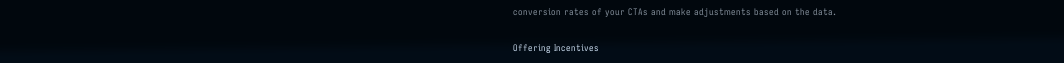conversion rates of your CTAs and make adjustments based on the data.

Offering Incentives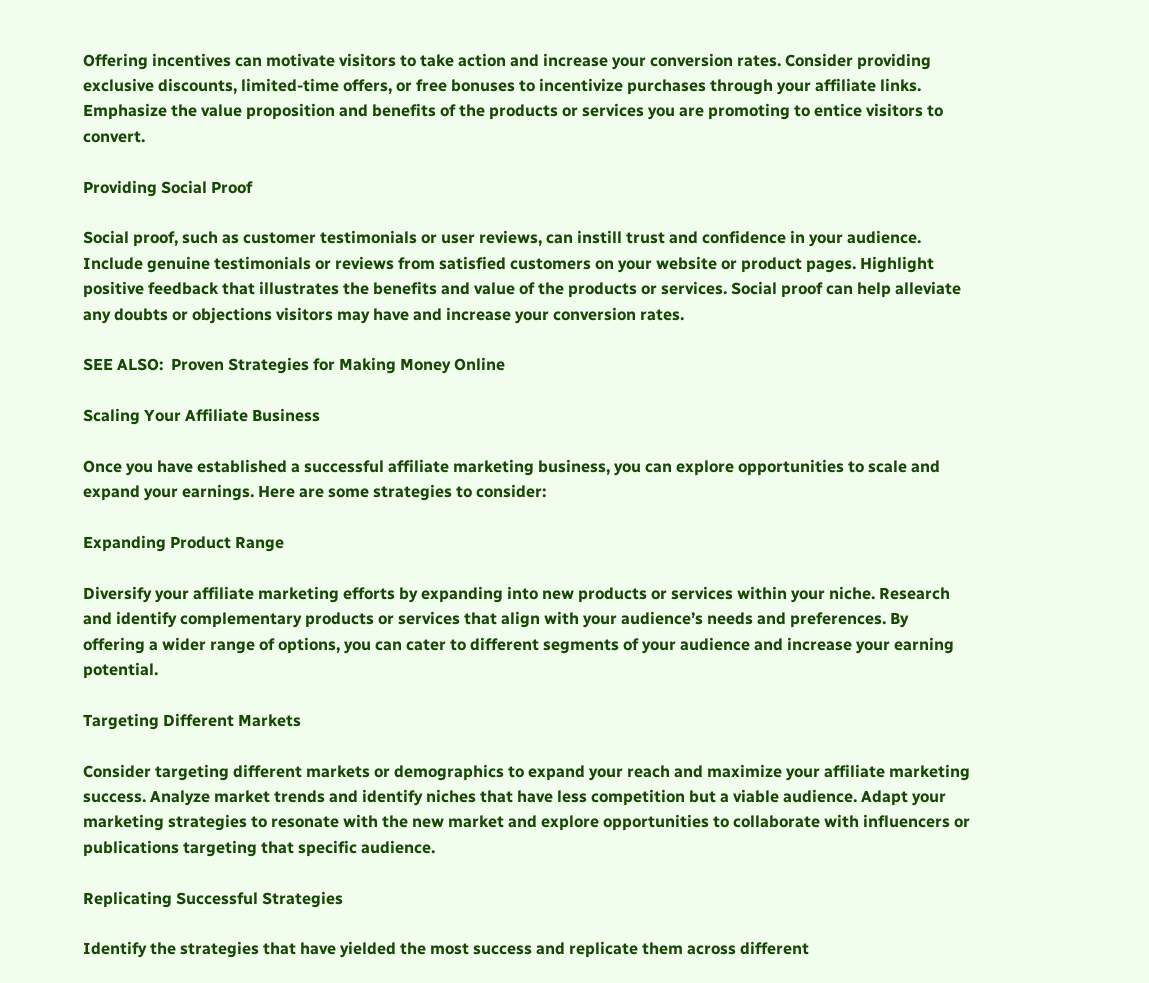Offering incentives can motivate visitors to take action and increase your conversion rates. Consider providing exclusive discounts, limited-time offers, or free bonuses to incentivize purchases through your affiliate links. Emphasize the value proposition and benefits of the products or services you are promoting to entice visitors to convert.

Providing Social Proof

Social proof, such as customer testimonials or user reviews, can instill trust and confidence in your audience. Include genuine testimonials or reviews from satisfied customers on your website or product pages. Highlight positive feedback that illustrates the benefits and value of the products or services. Social proof can help alleviate any doubts or objections visitors may have and increase your conversion rates.

SEE ALSO:  Proven Strategies for Making Money Online

Scaling Your Affiliate Business

Once you have established a successful affiliate marketing business, you can explore opportunities to scale and expand your earnings. Here are some strategies to consider:

Expanding Product Range

Diversify your affiliate marketing efforts by expanding into new products or services within your niche. Research and identify complementary products or services that align with your audience’s needs and preferences. By offering a wider range of options, you can cater to different segments of your audience and increase your earning potential.

Targeting Different Markets

Consider targeting different markets or demographics to expand your reach and maximize your affiliate marketing success. Analyze market trends and identify niches that have less competition but a viable audience. Adapt your marketing strategies to resonate with the new market and explore opportunities to collaborate with influencers or publications targeting that specific audience.

Replicating Successful Strategies

Identify the strategies that have yielded the most success and replicate them across different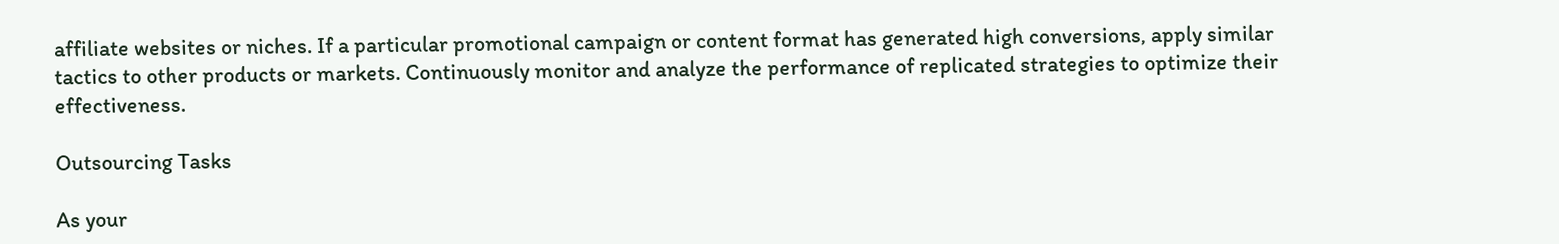affiliate websites or niches. If a particular promotional campaign or content format has generated high conversions, apply similar tactics to other products or markets. Continuously monitor and analyze the performance of replicated strategies to optimize their effectiveness.

Outsourcing Tasks

As your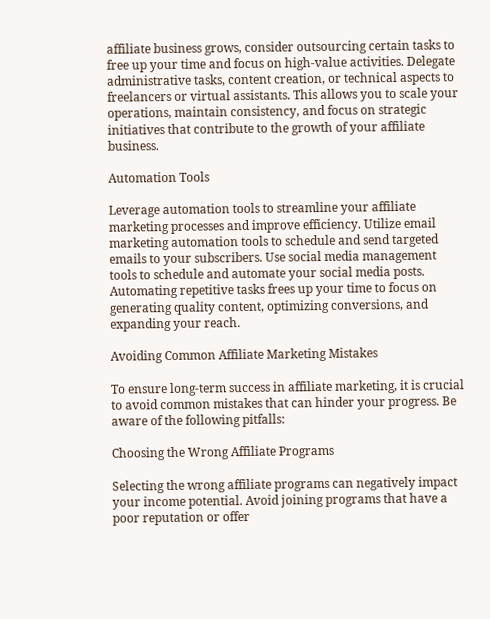affiliate business grows, consider outsourcing certain tasks to free up your time and focus on high-value activities. Delegate administrative tasks, content creation, or technical aspects to freelancers or virtual assistants. This allows you to scale your operations, maintain consistency, and focus on strategic initiatives that contribute to the growth of your affiliate business.

Automation Tools

Leverage automation tools to streamline your affiliate marketing processes and improve efficiency. Utilize email marketing automation tools to schedule and send targeted emails to your subscribers. Use social media management tools to schedule and automate your social media posts. Automating repetitive tasks frees up your time to focus on generating quality content, optimizing conversions, and expanding your reach.

Avoiding Common Affiliate Marketing Mistakes

To ensure long-term success in affiliate marketing, it is crucial to avoid common mistakes that can hinder your progress. Be aware of the following pitfalls:

Choosing the Wrong Affiliate Programs

Selecting the wrong affiliate programs can negatively impact your income potential. Avoid joining programs that have a poor reputation or offer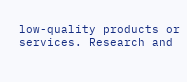low-quality products or services. Research and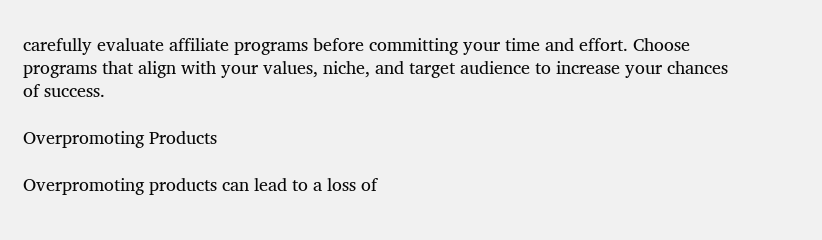carefully evaluate affiliate programs before committing your time and effort. Choose programs that align with your values, niche, and target audience to increase your chances of success.

Overpromoting Products

Overpromoting products can lead to a loss of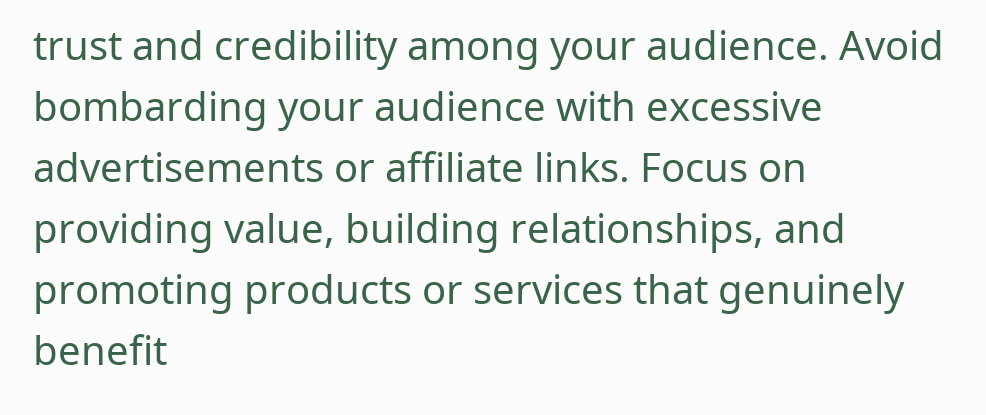trust and credibility among your audience. Avoid bombarding your audience with excessive advertisements or affiliate links. Focus on providing value, building relationships, and promoting products or services that genuinely benefit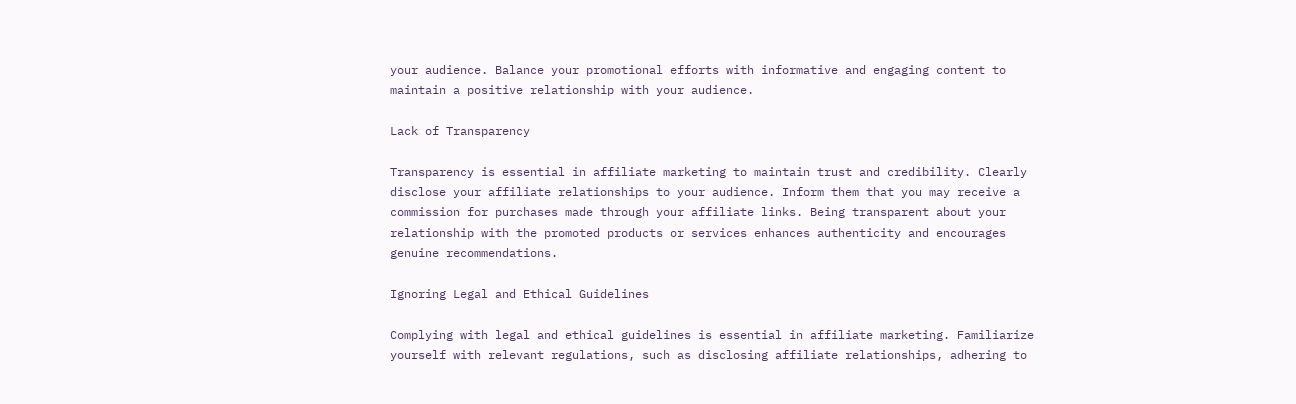your audience. Balance your promotional efforts with informative and engaging content to maintain a positive relationship with your audience.

Lack of Transparency

Transparency is essential in affiliate marketing to maintain trust and credibility. Clearly disclose your affiliate relationships to your audience. Inform them that you may receive a commission for purchases made through your affiliate links. Being transparent about your relationship with the promoted products or services enhances authenticity and encourages genuine recommendations.

Ignoring Legal and Ethical Guidelines

Complying with legal and ethical guidelines is essential in affiliate marketing. Familiarize yourself with relevant regulations, such as disclosing affiliate relationships, adhering to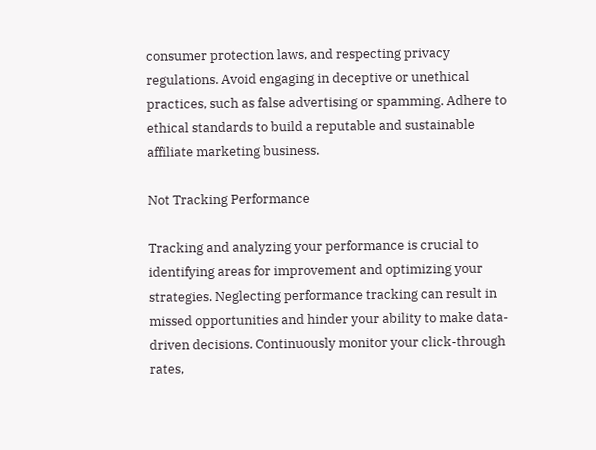consumer protection laws, and respecting privacy regulations. Avoid engaging in deceptive or unethical practices, such as false advertising or spamming. Adhere to ethical standards to build a reputable and sustainable affiliate marketing business.

Not Tracking Performance

Tracking and analyzing your performance is crucial to identifying areas for improvement and optimizing your strategies. Neglecting performance tracking can result in missed opportunities and hinder your ability to make data-driven decisions. Continuously monitor your click-through rates,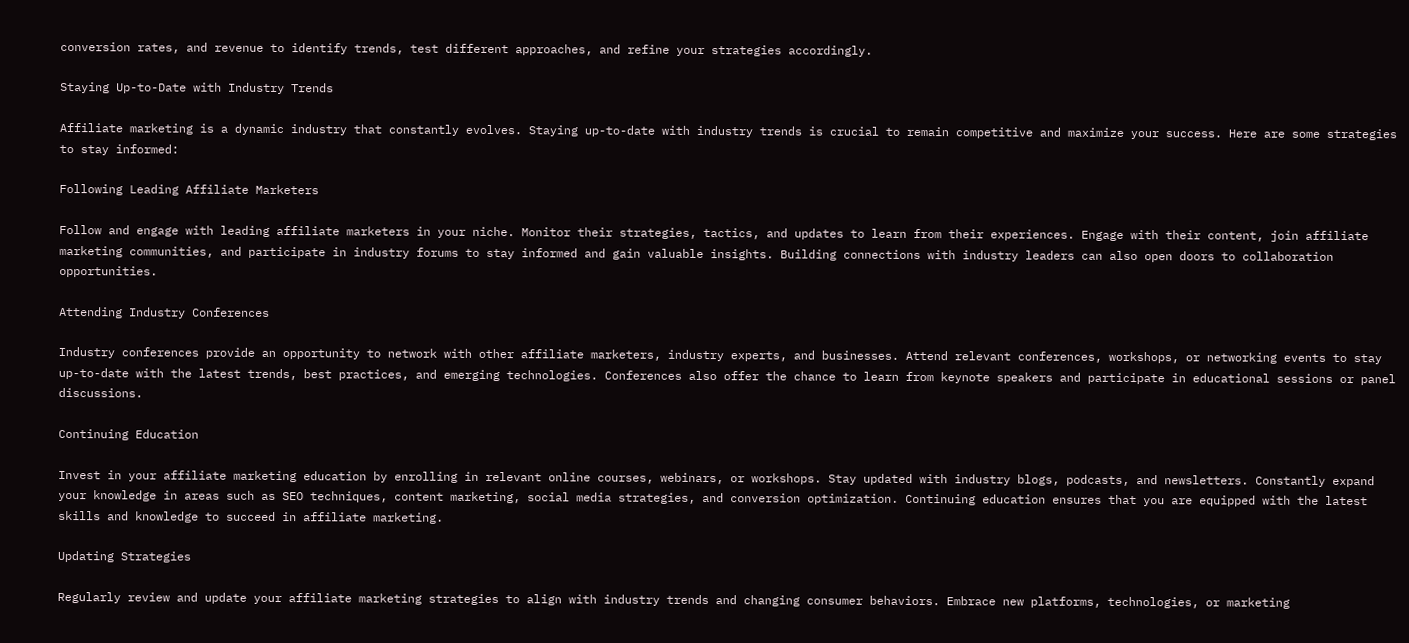conversion rates, and revenue to identify trends, test different approaches, and refine your strategies accordingly.

Staying Up-to-Date with Industry Trends

Affiliate marketing is a dynamic industry that constantly evolves. Staying up-to-date with industry trends is crucial to remain competitive and maximize your success. Here are some strategies to stay informed:

Following Leading Affiliate Marketers

Follow and engage with leading affiliate marketers in your niche. Monitor their strategies, tactics, and updates to learn from their experiences. Engage with their content, join affiliate marketing communities, and participate in industry forums to stay informed and gain valuable insights. Building connections with industry leaders can also open doors to collaboration opportunities.

Attending Industry Conferences

Industry conferences provide an opportunity to network with other affiliate marketers, industry experts, and businesses. Attend relevant conferences, workshops, or networking events to stay up-to-date with the latest trends, best practices, and emerging technologies. Conferences also offer the chance to learn from keynote speakers and participate in educational sessions or panel discussions.

Continuing Education

Invest in your affiliate marketing education by enrolling in relevant online courses, webinars, or workshops. Stay updated with industry blogs, podcasts, and newsletters. Constantly expand your knowledge in areas such as SEO techniques, content marketing, social media strategies, and conversion optimization. Continuing education ensures that you are equipped with the latest skills and knowledge to succeed in affiliate marketing.

Updating Strategies

Regularly review and update your affiliate marketing strategies to align with industry trends and changing consumer behaviors. Embrace new platforms, technologies, or marketing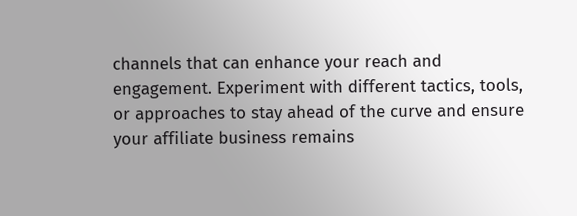channels that can enhance your reach and engagement. Experiment with different tactics, tools, or approaches to stay ahead of the curve and ensure your affiliate business remains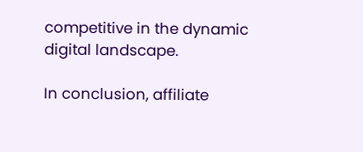competitive in the dynamic digital landscape.

In conclusion, affiliate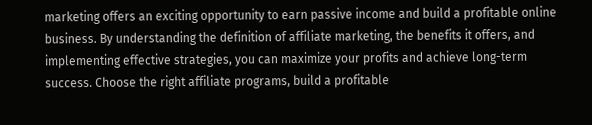marketing offers an exciting opportunity to earn passive income and build a profitable online business. By understanding the definition of affiliate marketing, the benefits it offers, and implementing effective strategies, you can maximize your profits and achieve long-term success. Choose the right affiliate programs, build a profitable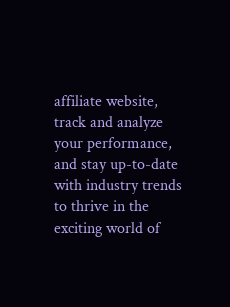affiliate website, track and analyze your performance, and stay up-to-date with industry trends to thrive in the exciting world of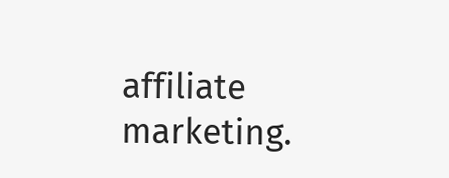affiliate marketing.